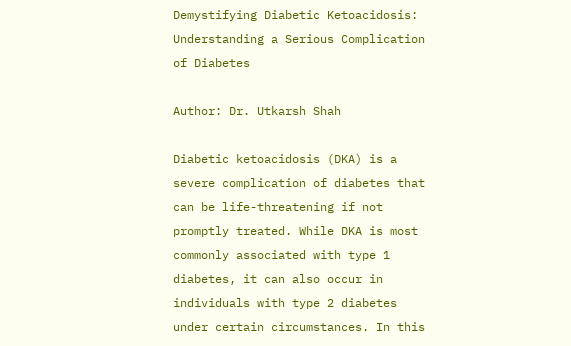Demystifying Diabetic Ketoacidosis: Understanding a Serious Complication of Diabetes

Author: Dr. Utkarsh Shah

Diabetic ketoacidosis (DKA) is a severe complication of diabetes that can be life-threatening if not promptly treated. While DKA is most commonly associated with type 1 diabetes, it can also occur in individuals with type 2 diabetes under certain circumstances. In this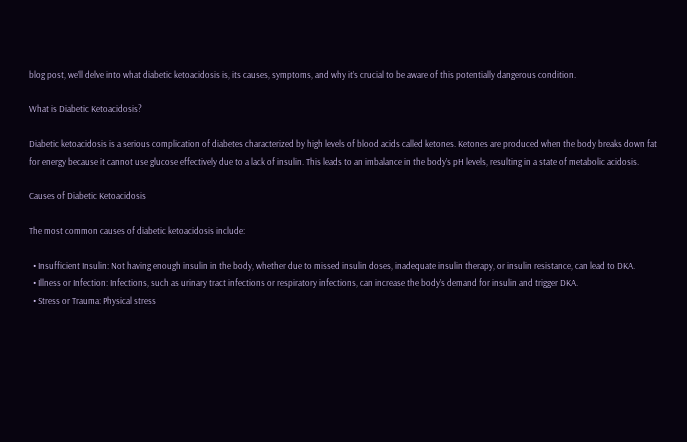blog post, we’ll delve into what diabetic ketoacidosis is, its causes, symptoms, and why it’s crucial to be aware of this potentially dangerous condition.

What is Diabetic Ketoacidosis?

Diabetic ketoacidosis is a serious complication of diabetes characterized by high levels of blood acids called ketones. Ketones are produced when the body breaks down fat for energy because it cannot use glucose effectively due to a lack of insulin. This leads to an imbalance in the body’s pH levels, resulting in a state of metabolic acidosis.

Causes of Diabetic Ketoacidosis

The most common causes of diabetic ketoacidosis include:

  • Insufficient Insulin: Not having enough insulin in the body, whether due to missed insulin doses, inadequate insulin therapy, or insulin resistance, can lead to DKA.
  • Illness or Infection: Infections, such as urinary tract infections or respiratory infections, can increase the body’s demand for insulin and trigger DKA.
  • Stress or Trauma: Physical stress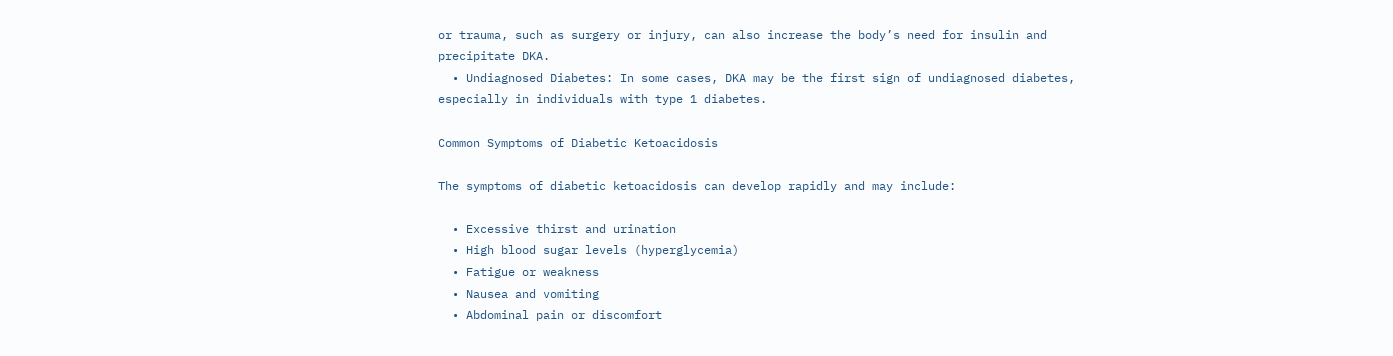or trauma, such as surgery or injury, can also increase the body’s need for insulin and precipitate DKA.
  • Undiagnosed Diabetes: In some cases, DKA may be the first sign of undiagnosed diabetes, especially in individuals with type 1 diabetes.

Common Symptoms of Diabetic Ketoacidosis

The symptoms of diabetic ketoacidosis can develop rapidly and may include:

  • Excessive thirst and urination
  • High blood sugar levels (hyperglycemia)
  • Fatigue or weakness
  • Nausea and vomiting
  • Abdominal pain or discomfort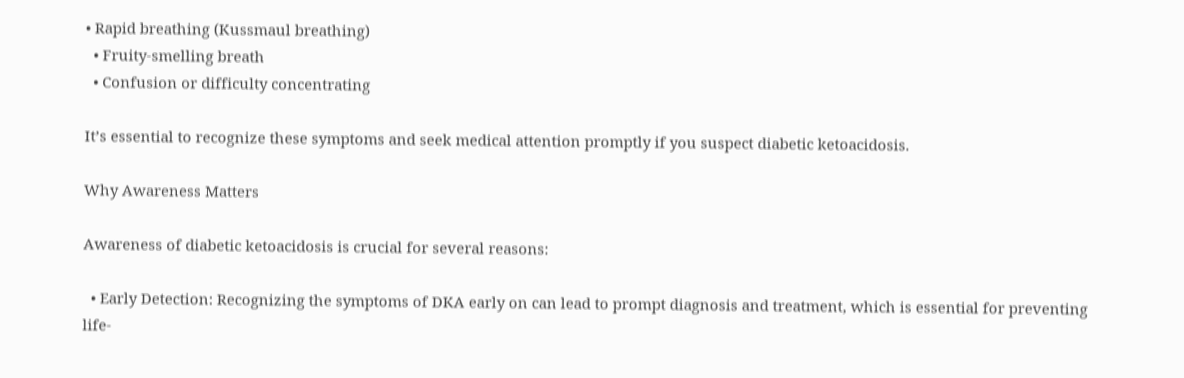• Rapid breathing (Kussmaul breathing)
  • Fruity-smelling breath
  • Confusion or difficulty concentrating

It’s essential to recognize these symptoms and seek medical attention promptly if you suspect diabetic ketoacidosis.

Why Awareness Matters

Awareness of diabetic ketoacidosis is crucial for several reasons:

  • Early Detection: Recognizing the symptoms of DKA early on can lead to prompt diagnosis and treatment, which is essential for preventing life-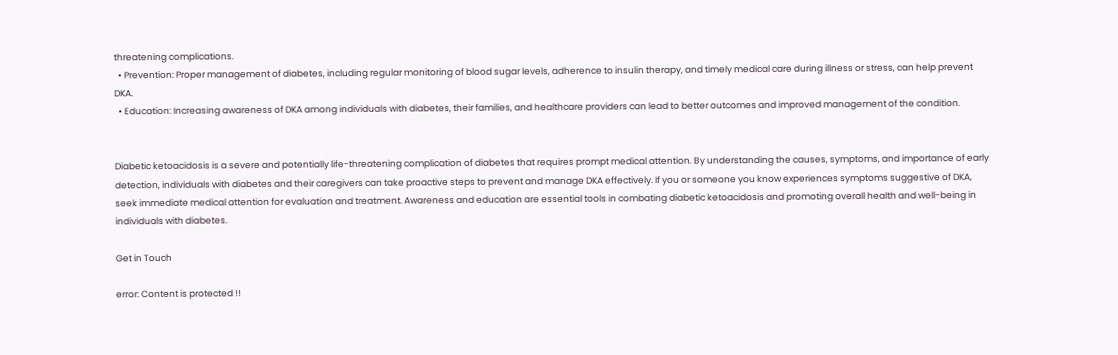threatening complications.
  • Prevention: Proper management of diabetes, including regular monitoring of blood sugar levels, adherence to insulin therapy, and timely medical care during illness or stress, can help prevent DKA.
  • Education: Increasing awareness of DKA among individuals with diabetes, their families, and healthcare providers can lead to better outcomes and improved management of the condition.


Diabetic ketoacidosis is a severe and potentially life-threatening complication of diabetes that requires prompt medical attention. By understanding the causes, symptoms, and importance of early detection, individuals with diabetes and their caregivers can take proactive steps to prevent and manage DKA effectively. If you or someone you know experiences symptoms suggestive of DKA, seek immediate medical attention for evaluation and treatment. Awareness and education are essential tools in combating diabetic ketoacidosis and promoting overall health and well-being in individuals with diabetes.

Get in Touch

error: Content is protected !!